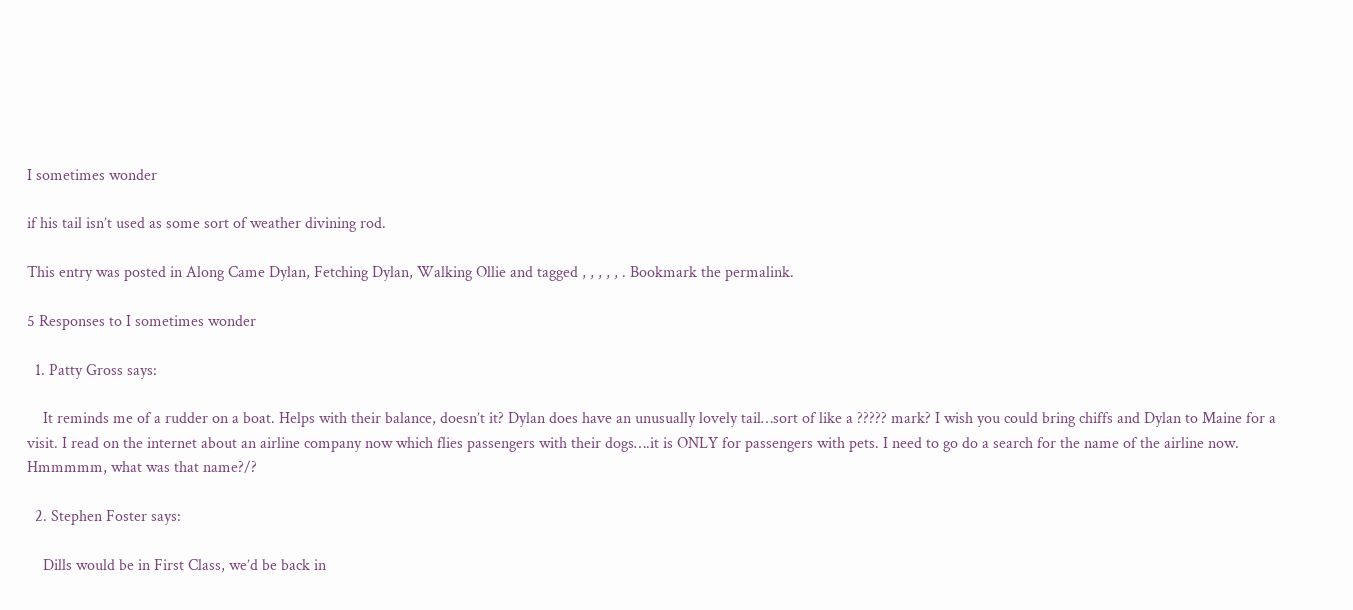I sometimes wonder

if his tail isn’t used as some sort of weather divining rod.

This entry was posted in Along Came Dylan, Fetching Dylan, Walking Ollie and tagged , , , , , . Bookmark the permalink.

5 Responses to I sometimes wonder

  1. Patty Gross says:

    It reminds me of a rudder on a boat. Helps with their balance, doesn’t it? Dylan does have an unusually lovely tail…sort of like a ????? mark? I wish you could bring chiffs and Dylan to Maine for a visit. I read on the internet about an airline company now which flies passengers with their dogs….it is ONLY for passengers with pets. I need to go do a search for the name of the airline now. Hmmmmm, what was that name?/?

  2. Stephen Foster says:

    Dills would be in First Class, we’d be back in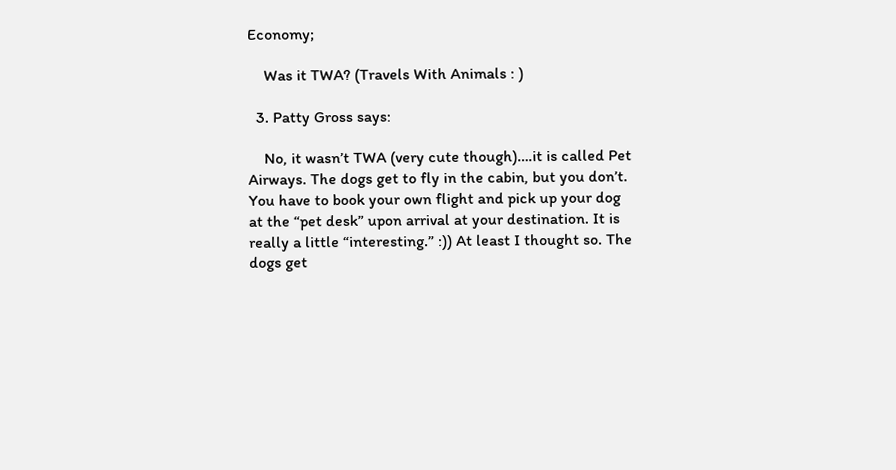Economy;

    Was it TWA? (Travels With Animals : )

  3. Patty Gross says:

    No, it wasn’t TWA (very cute though)….it is called Pet Airways. The dogs get to fly in the cabin, but you don’t. You have to book your own flight and pick up your dog at the “pet desk” upon arrival at your destination. It is really a little “interesting.” :)) At least I thought so. The dogs get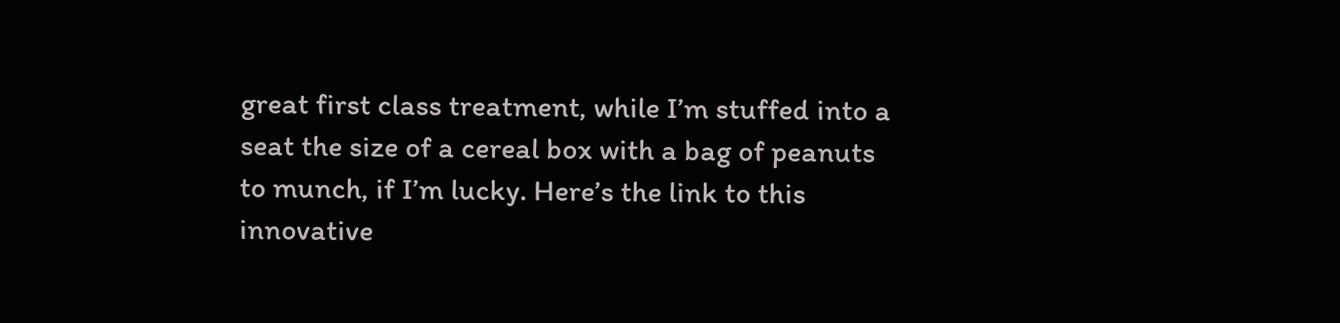great first class treatment, while I’m stuffed into a seat the size of a cereal box with a bag of peanuts to munch, if I’m lucky. Here’s the link to this innovative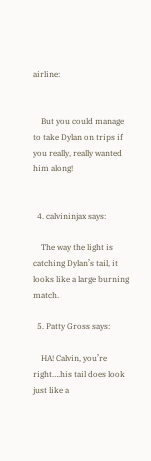airline:


    But you could manage to take Dylan on trips if you really, really wanted him along!


  4. calvininjax says:

    The way the light is catching Dylan’s tail, it looks like a large burning match.

  5. Patty Gross says:

    HA! Calvin, you’re right….his tail does look just like a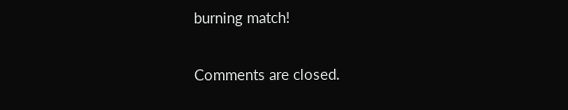burning match!

Comments are closed.